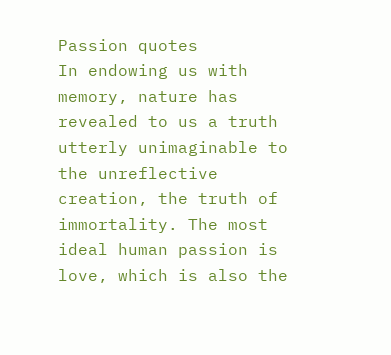Passion quotes
In endowing us with memory, nature has revealed to us a truth utterly unimaginable to the unreflective creation, the truth of immortality. The most ideal human passion is love, which is also the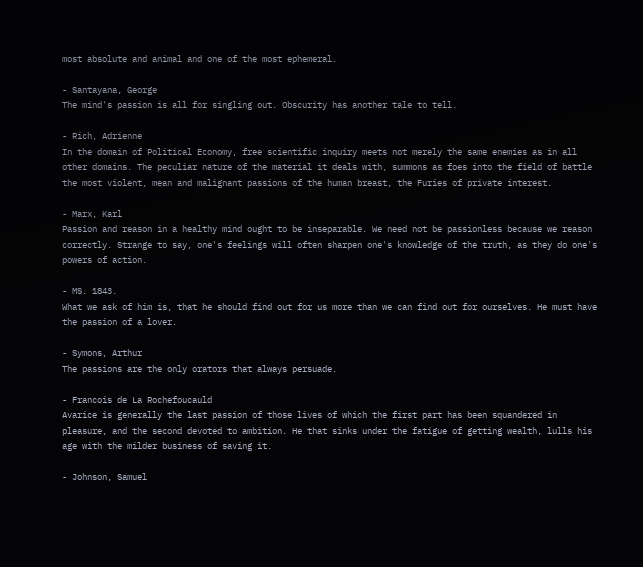most absolute and animal and one of the most ephemeral.

- Santayana, George
The mind's passion is all for singling out. Obscurity has another tale to tell.

- Rich, Adrienne
In the domain of Political Economy, free scientific inquiry meets not merely the same enemies as in all other domains. The peculiar nature of the material it deals with, summons as foes into the field of battle the most violent, mean and malignant passions of the human breast, the Furies of private interest.

- Marx, Karl
Passion and reason in a healthy mind ought to be inseparable. We need not be passionless because we reason correctly. Strange to say, one's feelings will often sharpen one's knowledge of the truth, as they do one's powers of action.

- MS. 1843.
What we ask of him is, that he should find out for us more than we can find out for ourselves. He must have the passion of a lover.

- Symons, Arthur
The passions are the only orators that always persuade.

- Francois de La Rochefoucauld
Avarice is generally the last passion of those lives of which the first part has been squandered in pleasure, and the second devoted to ambition. He that sinks under the fatigue of getting wealth, lulls his age with the milder business of saving it.

- Johnson, Samuel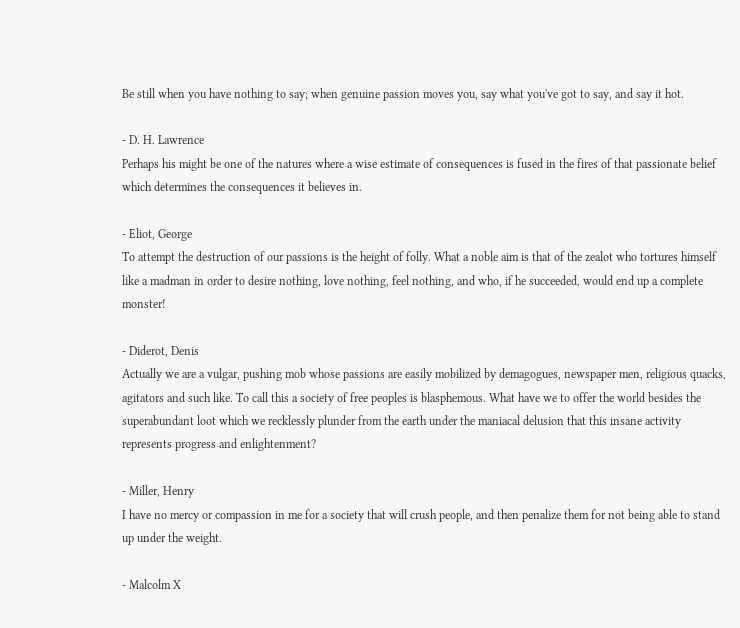Be still when you have nothing to say; when genuine passion moves you, say what you've got to say, and say it hot.

- D. H. Lawrence
Perhaps his might be one of the natures where a wise estimate of consequences is fused in the fires of that passionate belief which determines the consequences it believes in.

- Eliot, George
To attempt the destruction of our passions is the height of folly. What a noble aim is that of the zealot who tortures himself like a madman in order to desire nothing, love nothing, feel nothing, and who, if he succeeded, would end up a complete monster!

- Diderot, Denis
Actually we are a vulgar, pushing mob whose passions are easily mobilized by demagogues, newspaper men, religious quacks, agitators and such like. To call this a society of free peoples is blasphemous. What have we to offer the world besides the superabundant loot which we recklessly plunder from the earth under the maniacal delusion that this insane activity represents progress and enlightenment?

- Miller, Henry
I have no mercy or compassion in me for a society that will crush people, and then penalize them for not being able to stand up under the weight.

- Malcolm X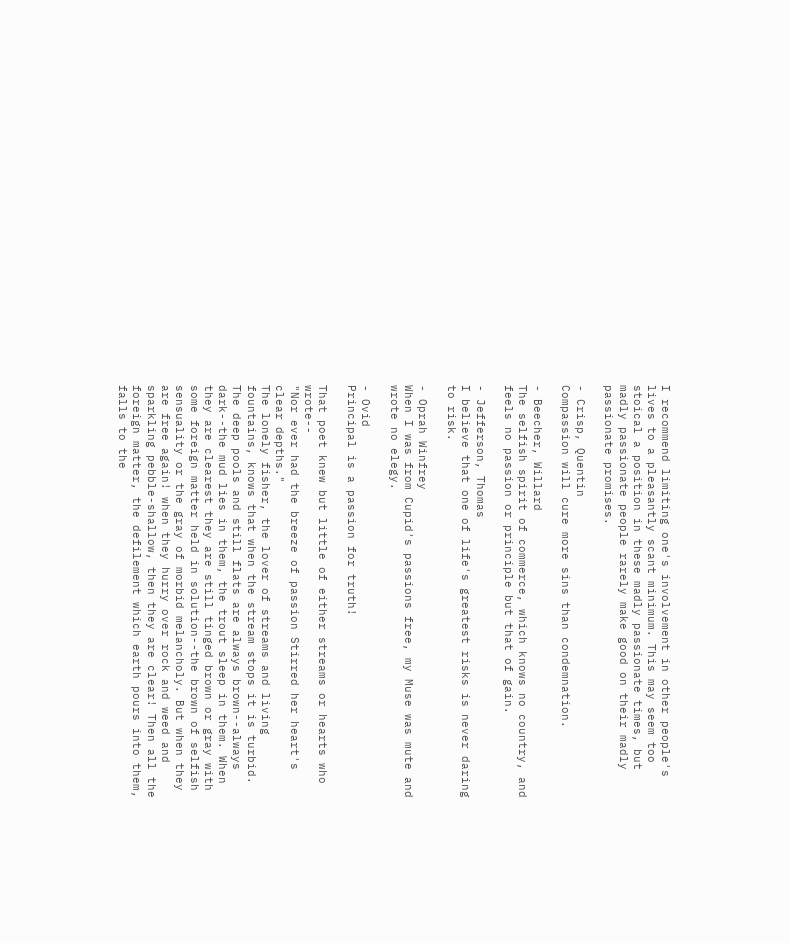I recommend limiting one's involvement in other people's lives to a pleasantly scant minimum. This may seem too stoical a position in these madly passionate times, but madly passionate people rarely make good on their madly passionate promises.

- Crisp, Quentin
Compassion will cure more sins than condemnation.

- Beecher, Willard
The selfish spirit of commerce, which knows no country, and feels no passion or principle but that of gain.

- Jefferson, Thomas
I believe that one of life's greatest risks is never daring to risk.

- Oprah Winfrey
When I was from Cupid's passions free, my Muse was mute and wrote no elegy.

- Ovid
Principal is a passion for truth!

That poet knew but little of either streams or hearts who wrote--
"Nor ever had the breeze of passion Stirred her heart's clear depths."
The lonely fisher, the lover of streams and living fountains, knows that when the stream stops it is turbid. The deep pools and still flats are always brown--always dark--the mud lies in them, the trout sleep in them. When they are clearest they are still tinged brown or gray with some foreign matter held in solution--the brown of selfish sensuality or the gray of morbid melancholy. But when they are free again! when they hurry over rock and weed and sparkling pebble-shallow, then they are clear! Then all the foreign matter, the defilement which earth pours into them, falls to the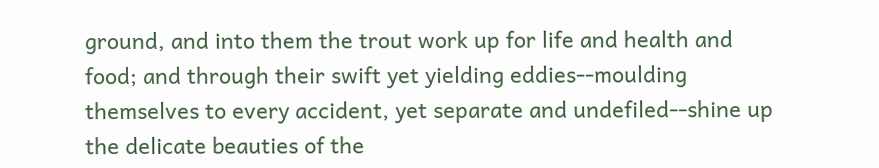ground, and into them the trout work up for life and health and food; and through their swift yet yielding eddies--moulding themselves to every accident, yet separate and undefiled--shine up the delicate beauties of the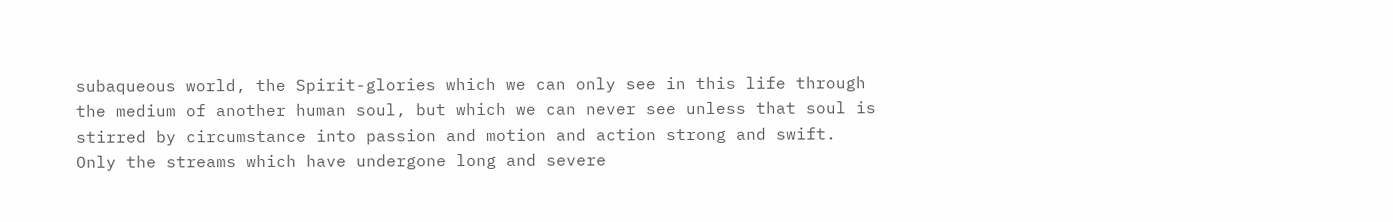subaqueous world, the Spirit-glories which we can only see in this life through the medium of another human soul, but which we can never see unless that soul is stirred by circumstance into passion and motion and action strong and swift. Only the streams which have undergone long and severe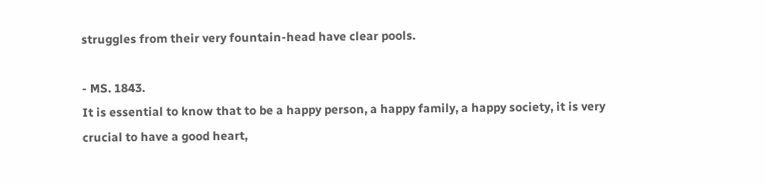struggles from their very fountain-head have clear pools.

- MS. 1843.
It is essential to know that to be a happy person, a happy family, a happy society, it is very crucial to have a good heart,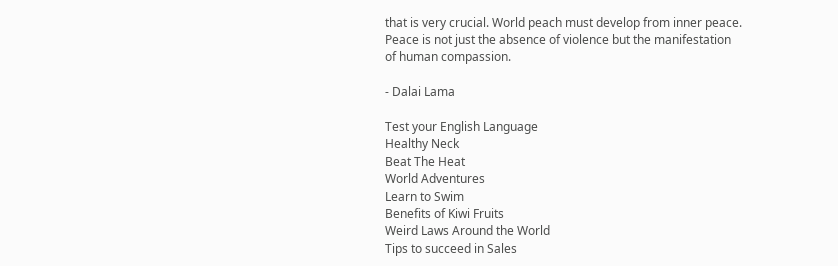that is very crucial. World peach must develop from inner peace. Peace is not just the absence of violence but the manifestation of human compassion.

- Dalai Lama

Test your English Language
Healthy Neck
Beat The Heat
World Adventures
Learn to Swim
Benefits of Kiwi Fruits
Weird Laws Around the World
Tips to succeed in Sales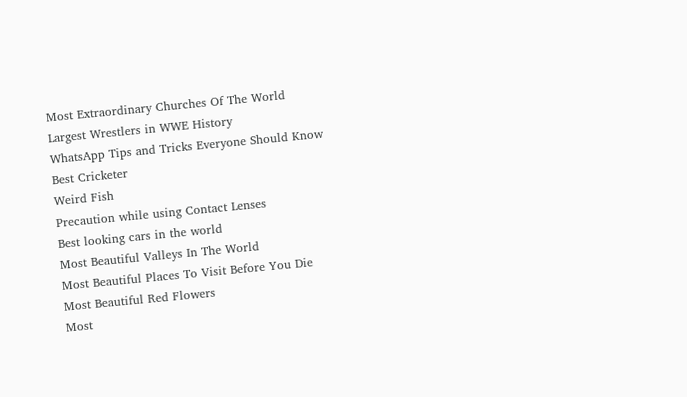Most Extraordinary Churches Of The World
Largest Wrestlers in WWE History
WhatsApp Tips and Tricks Everyone Should Know
Best Cricketer
Weird Fish
Precaution while using Contact Lenses
Best looking cars in the world
Most Beautiful Valleys In The World
Most Beautiful Places To Visit Before You Die
Most Beautiful Red Flowers
Most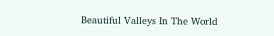Beautiful Valleys In The World